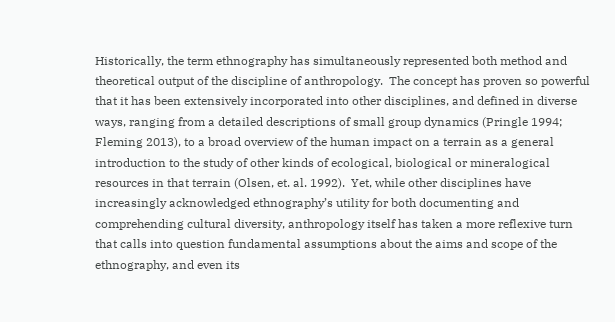Historically, the term ethnography has simultaneously represented both method and theoretical output of the discipline of anthropology.  The concept has proven so powerful that it has been extensively incorporated into other disciplines, and defined in diverse ways, ranging from a detailed descriptions of small group dynamics (Pringle 1994; Fleming 2013), to a broad overview of the human impact on a terrain as a general introduction to the study of other kinds of ecological, biological or mineralogical resources in that terrain (Olsen, et. al. 1992).  Yet, while other disciplines have increasingly acknowledged ethnography’s utility for both documenting and comprehending cultural diversity, anthropology itself has taken a more reflexive turn that calls into question fundamental assumptions about the aims and scope of the ethnography, and even its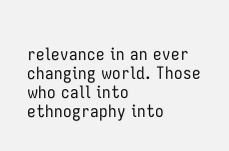relevance in an ever changing world. Those who call into ethnography into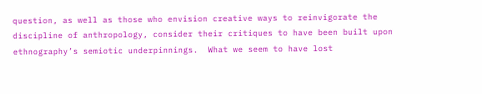question, as well as those who envision creative ways to reinvigorate the discipline of anthropology, consider their critiques to have been built upon ethnography’s semiotic underpinnings.  What we seem to have lost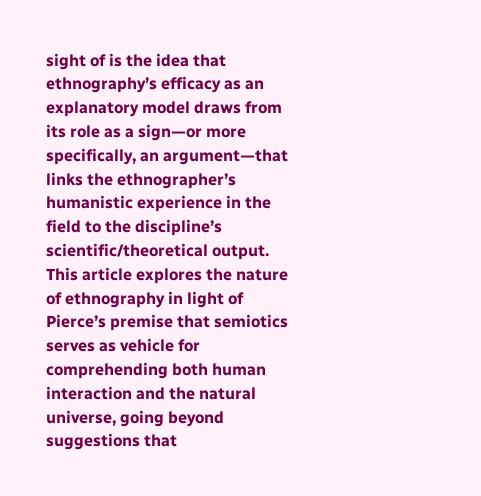sight of is the idea that ethnography’s efficacy as an explanatory model draws from its role as a sign—or more specifically, an argument—that links the ethnographer’s humanistic experience in the field to the discipline’s scientific/theoretical output.  This article explores the nature of ethnography in light of Pierce’s premise that semiotics serves as vehicle for comprehending both human interaction and the natural universe, going beyond suggestions that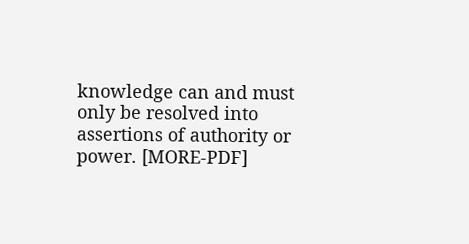knowledge can and must only be resolved into assertions of authority or power. [MORE-PDF]